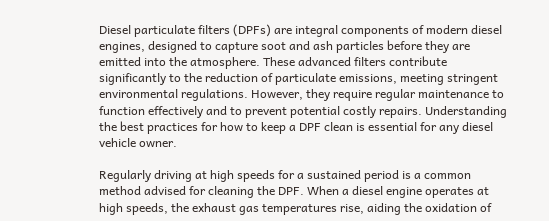Diesel particulate filters (DPFs) are integral components of modern diesel engines, designed to capture soot and ash particles before they are emitted into the atmosphere. These advanced filters contribute significantly to the reduction of particulate emissions, meeting stringent environmental regulations. However, they require regular maintenance to function effectively and to prevent potential costly repairs. Understanding the best practices for how to keep a DPF clean is essential for any diesel vehicle owner.

Regularly driving at high speeds for a sustained period is a common method advised for cleaning the DPF. When a diesel engine operates at high speeds, the exhaust gas temperatures rise, aiding the oxidation of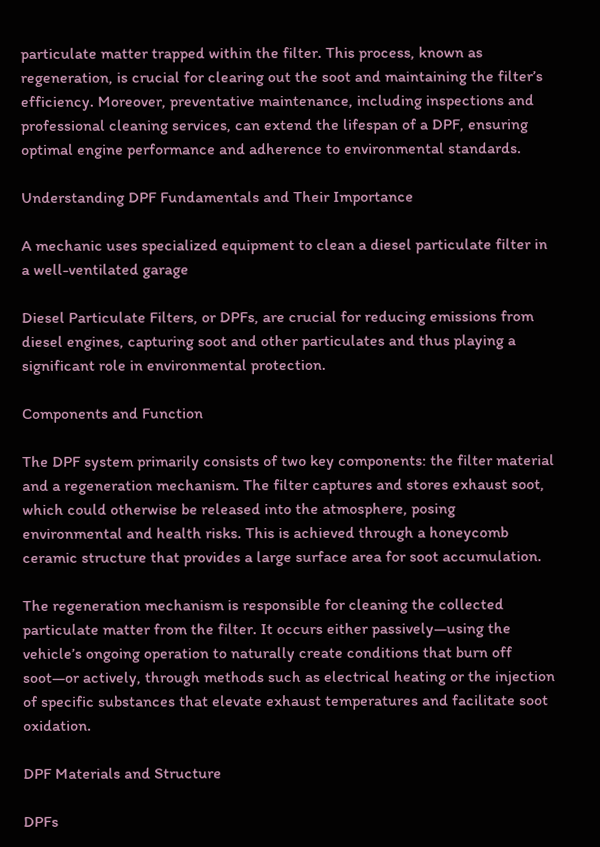particulate matter trapped within the filter. This process, known as regeneration, is crucial for clearing out the soot and maintaining the filter’s efficiency. Moreover, preventative maintenance, including inspections and professional cleaning services, can extend the lifespan of a DPF, ensuring optimal engine performance and adherence to environmental standards.

Understanding DPF Fundamentals and Their Importance

A mechanic uses specialized equipment to clean a diesel particulate filter in a well-ventilated garage

Diesel Particulate Filters, or DPFs, are crucial for reducing emissions from diesel engines, capturing soot and other particulates and thus playing a significant role in environmental protection.

Components and Function

The DPF system primarily consists of two key components: the filter material and a regeneration mechanism. The filter captures and stores exhaust soot, which could otherwise be released into the atmosphere, posing environmental and health risks. This is achieved through a honeycomb ceramic structure that provides a large surface area for soot accumulation.

The regeneration mechanism is responsible for cleaning the collected particulate matter from the filter. It occurs either passively—using the vehicle’s ongoing operation to naturally create conditions that burn off soot—or actively, through methods such as electrical heating or the injection of specific substances that elevate exhaust temperatures and facilitate soot oxidation.

DPF Materials and Structure

DPFs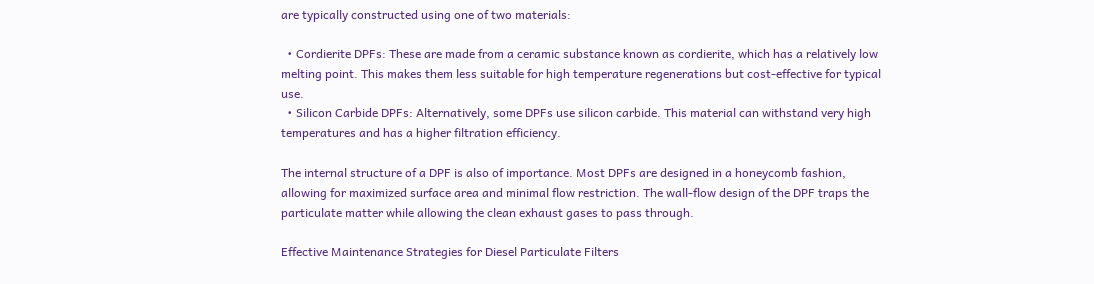are typically constructed using one of two materials:

  • Cordierite DPFs: These are made from a ceramic substance known as cordierite, which has a relatively low melting point. This makes them less suitable for high temperature regenerations but cost-effective for typical use.
  • Silicon Carbide DPFs: Alternatively, some DPFs use silicon carbide. This material can withstand very high temperatures and has a higher filtration efficiency.

The internal structure of a DPF is also of importance. Most DPFs are designed in a honeycomb fashion, allowing for maximized surface area and minimal flow restriction. The wall-flow design of the DPF traps the particulate matter while allowing the clean exhaust gases to pass through.

Effective Maintenance Strategies for Diesel Particulate Filters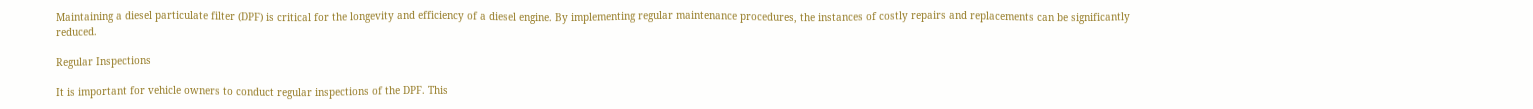Maintaining a diesel particulate filter (DPF) is critical for the longevity and efficiency of a diesel engine. By implementing regular maintenance procedures, the instances of costly repairs and replacements can be significantly reduced.

Regular Inspections

It is important for vehicle owners to conduct regular inspections of the DPF. This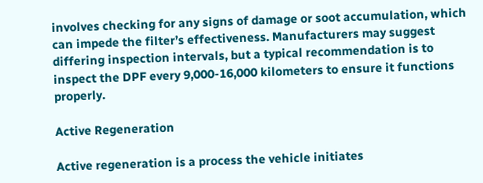involves checking for any signs of damage or soot accumulation, which can impede the filter’s effectiveness. Manufacturers may suggest differing inspection intervals, but a typical recommendation is to inspect the DPF every 9,000-16,000 kilometers to ensure it functions properly.

Active Regeneration

Active regeneration is a process the vehicle initiates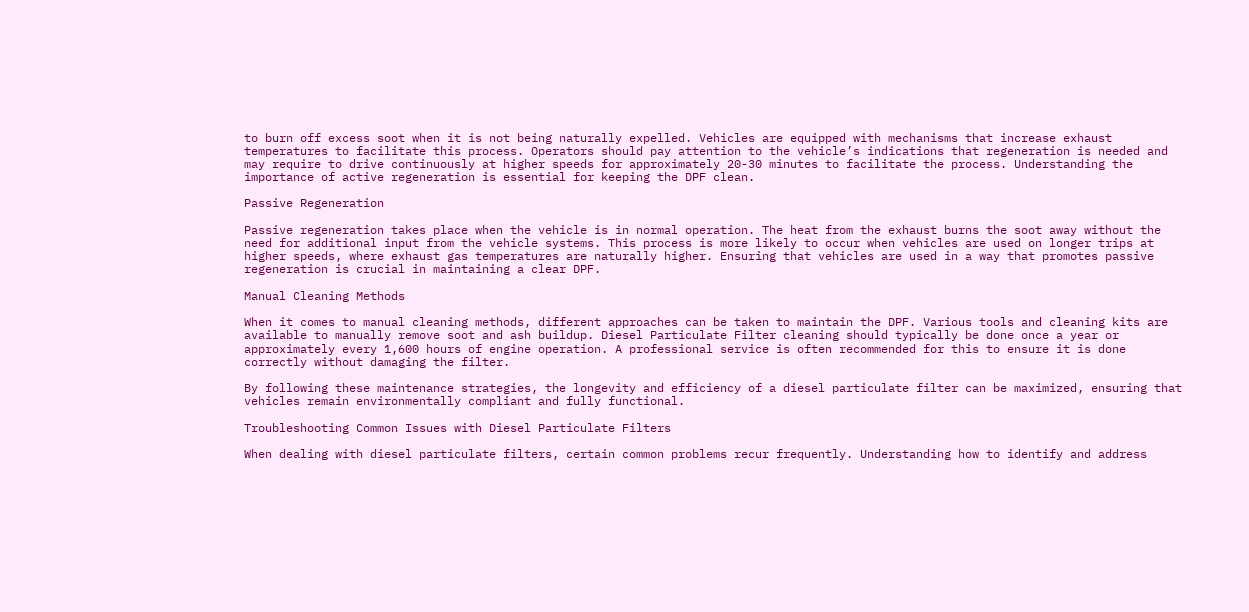to burn off excess soot when it is not being naturally expelled. Vehicles are equipped with mechanisms that increase exhaust temperatures to facilitate this process. Operators should pay attention to the vehicle’s indications that regeneration is needed and may require to drive continuously at higher speeds for approximately 20-30 minutes to facilitate the process. Understanding the importance of active regeneration is essential for keeping the DPF clean.

Passive Regeneration

Passive regeneration takes place when the vehicle is in normal operation. The heat from the exhaust burns the soot away without the need for additional input from the vehicle systems. This process is more likely to occur when vehicles are used on longer trips at higher speeds, where exhaust gas temperatures are naturally higher. Ensuring that vehicles are used in a way that promotes passive regeneration is crucial in maintaining a clear DPF.

Manual Cleaning Methods

When it comes to manual cleaning methods, different approaches can be taken to maintain the DPF. Various tools and cleaning kits are available to manually remove soot and ash buildup. Diesel Particulate Filter cleaning should typically be done once a year or approximately every 1,600 hours of engine operation. A professional service is often recommended for this to ensure it is done correctly without damaging the filter.

By following these maintenance strategies, the longevity and efficiency of a diesel particulate filter can be maximized, ensuring that vehicles remain environmentally compliant and fully functional.

Troubleshooting Common Issues with Diesel Particulate Filters

When dealing with diesel particulate filters, certain common problems recur frequently. Understanding how to identify and address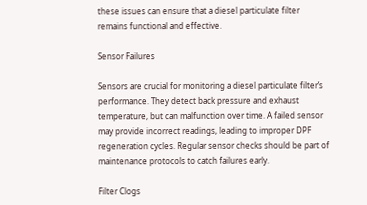these issues can ensure that a diesel particulate filter remains functional and effective.

Sensor Failures

Sensors are crucial for monitoring a diesel particulate filter’s performance. They detect back pressure and exhaust temperature, but can malfunction over time. A failed sensor may provide incorrect readings, leading to improper DPF regeneration cycles. Regular sensor checks should be part of maintenance protocols to catch failures early.

Filter Clogs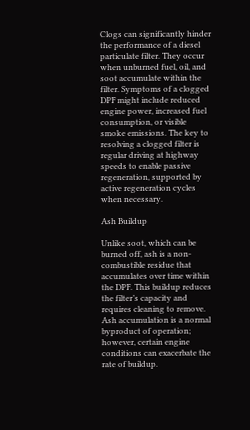Clogs can significantly hinder the performance of a diesel particulate filter. They occur when unburned fuel, oil, and soot accumulate within the filter. Symptoms of a clogged DPF might include reduced engine power, increased fuel consumption, or visible smoke emissions. The key to resolving a clogged filter is regular driving at highway speeds to enable passive regeneration, supported by active regeneration cycles when necessary.

Ash Buildup

Unlike soot, which can be burned off, ash is a non-combustible residue that accumulates over time within the DPF. This buildup reduces the filter’s capacity and requires cleaning to remove. Ash accumulation is a normal byproduct of operation; however, certain engine conditions can exacerbate the rate of buildup.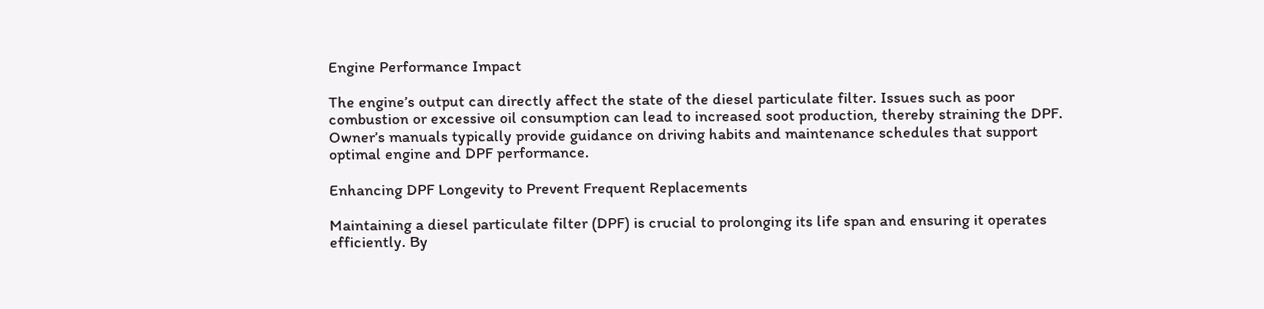Engine Performance Impact

The engine’s output can directly affect the state of the diesel particulate filter. Issues such as poor combustion or excessive oil consumption can lead to increased soot production, thereby straining the DPF. Owner’s manuals typically provide guidance on driving habits and maintenance schedules that support optimal engine and DPF performance.

Enhancing DPF Longevity to Prevent Frequent Replacements

Maintaining a diesel particulate filter (DPF) is crucial to prolonging its life span and ensuring it operates efficiently. By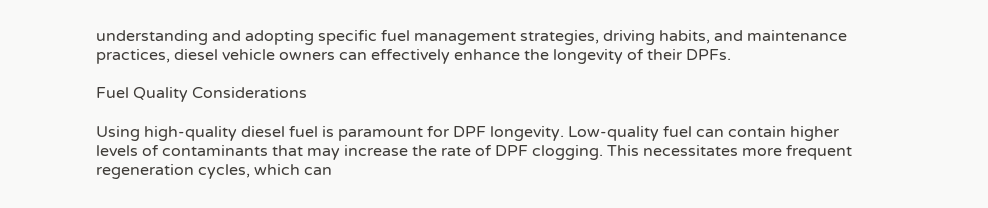understanding and adopting specific fuel management strategies, driving habits, and maintenance practices, diesel vehicle owners can effectively enhance the longevity of their DPFs.

Fuel Quality Considerations

Using high-quality diesel fuel is paramount for DPF longevity. Low-quality fuel can contain higher levels of contaminants that may increase the rate of DPF clogging. This necessitates more frequent regeneration cycles, which can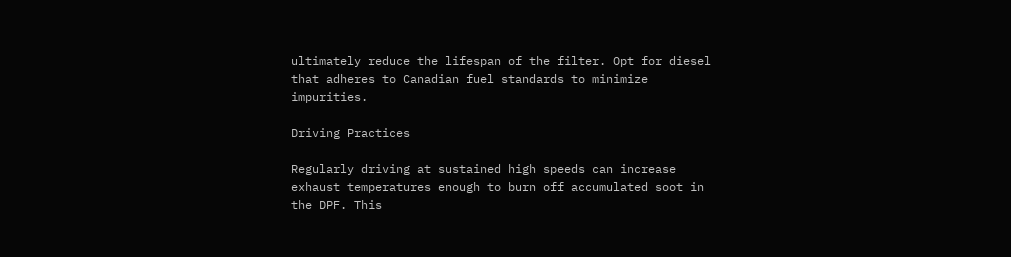ultimately reduce the lifespan of the filter. Opt for diesel that adheres to Canadian fuel standards to minimize impurities.

Driving Practices

Regularly driving at sustained high speeds can increase exhaust temperatures enough to burn off accumulated soot in the DPF. This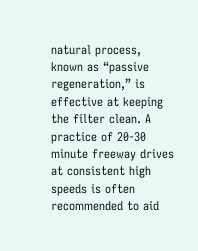natural process, known as “passive regeneration,” is effective at keeping the filter clean. A practice of 20-30 minute freeway drives at consistent high speeds is often recommended to aid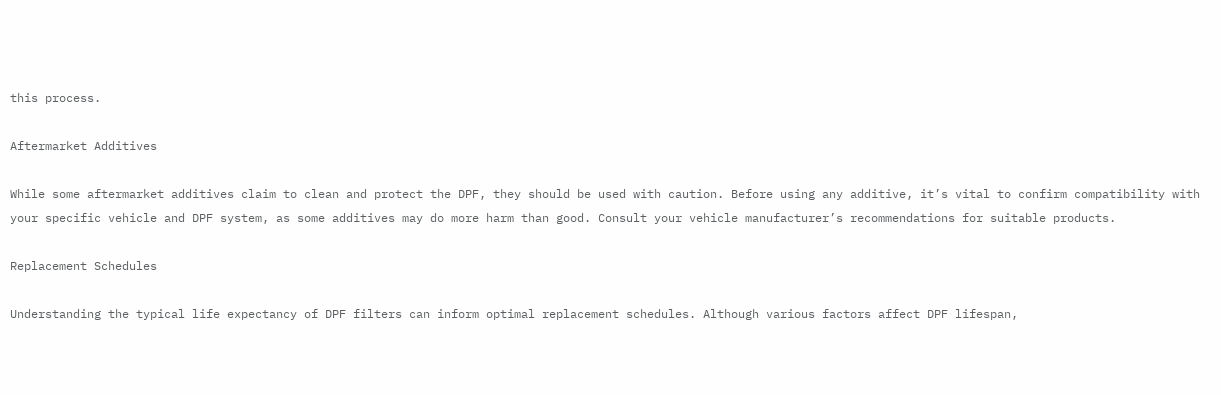this process.

Aftermarket Additives

While some aftermarket additives claim to clean and protect the DPF, they should be used with caution. Before using any additive, it’s vital to confirm compatibility with your specific vehicle and DPF system, as some additives may do more harm than good. Consult your vehicle manufacturer’s recommendations for suitable products.

Replacement Schedules

Understanding the typical life expectancy of DPF filters can inform optimal replacement schedules. Although various factors affect DPF lifespan,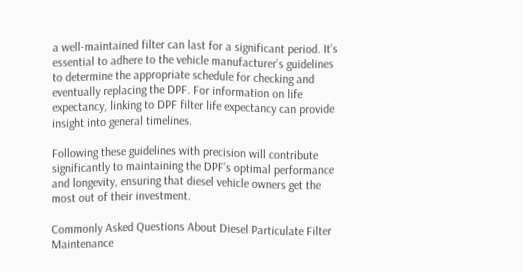a well-maintained filter can last for a significant period. It’s essential to adhere to the vehicle manufacturer’s guidelines to determine the appropriate schedule for checking and eventually replacing the DPF. For information on life expectancy, linking to DPF filter life expectancy can provide insight into general timelines.

Following these guidelines with precision will contribute significantly to maintaining the DPF’s optimal performance and longevity, ensuring that diesel vehicle owners get the most out of their investment.

Commonly Asked Questions About Diesel Particulate Filter Maintenance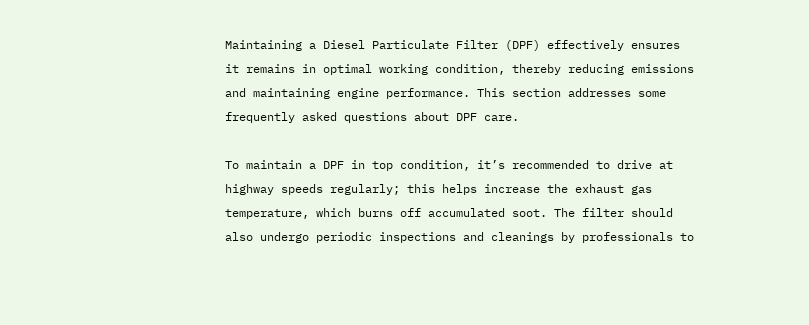Maintaining a Diesel Particulate Filter (DPF) effectively ensures it remains in optimal working condition, thereby reducing emissions and maintaining engine performance. This section addresses some frequently asked questions about DPF care.

To maintain a DPF in top condition, it’s recommended to drive at highway speeds regularly; this helps increase the exhaust gas temperature, which burns off accumulated soot. The filter should also undergo periodic inspections and cleanings by professionals to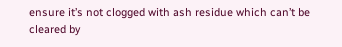ensure it’s not clogged with ash residue which can’t be cleared by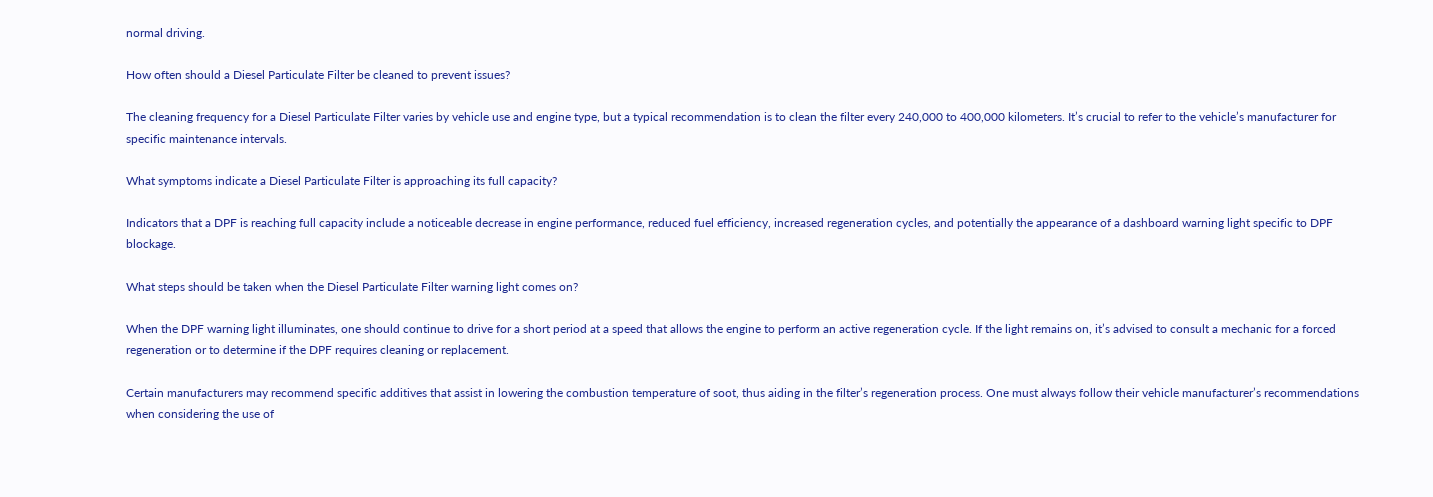normal driving.

How often should a Diesel Particulate Filter be cleaned to prevent issues?

The cleaning frequency for a Diesel Particulate Filter varies by vehicle use and engine type, but a typical recommendation is to clean the filter every 240,000 to 400,000 kilometers. It’s crucial to refer to the vehicle’s manufacturer for specific maintenance intervals.

What symptoms indicate a Diesel Particulate Filter is approaching its full capacity?

Indicators that a DPF is reaching full capacity include a noticeable decrease in engine performance, reduced fuel efficiency, increased regeneration cycles, and potentially the appearance of a dashboard warning light specific to DPF blockage.

What steps should be taken when the Diesel Particulate Filter warning light comes on?

When the DPF warning light illuminates, one should continue to drive for a short period at a speed that allows the engine to perform an active regeneration cycle. If the light remains on, it’s advised to consult a mechanic for a forced regeneration or to determine if the DPF requires cleaning or replacement.

Certain manufacturers may recommend specific additives that assist in lowering the combustion temperature of soot, thus aiding in the filter’s regeneration process. One must always follow their vehicle manufacturer’s recommendations when considering the use of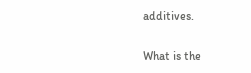additives.

What is the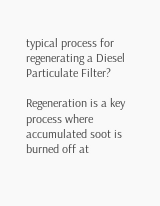typical process for regenerating a Diesel Particulate Filter?

Regeneration is a key process where accumulated soot is burned off at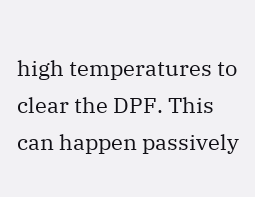high temperatures to clear the DPF. This can happen passively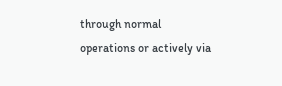through normal operations or actively via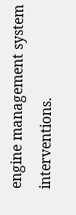engine management system interventions.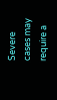Severe cases may require a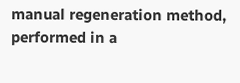manual regeneration method, performed in a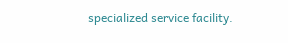specialized service facility.